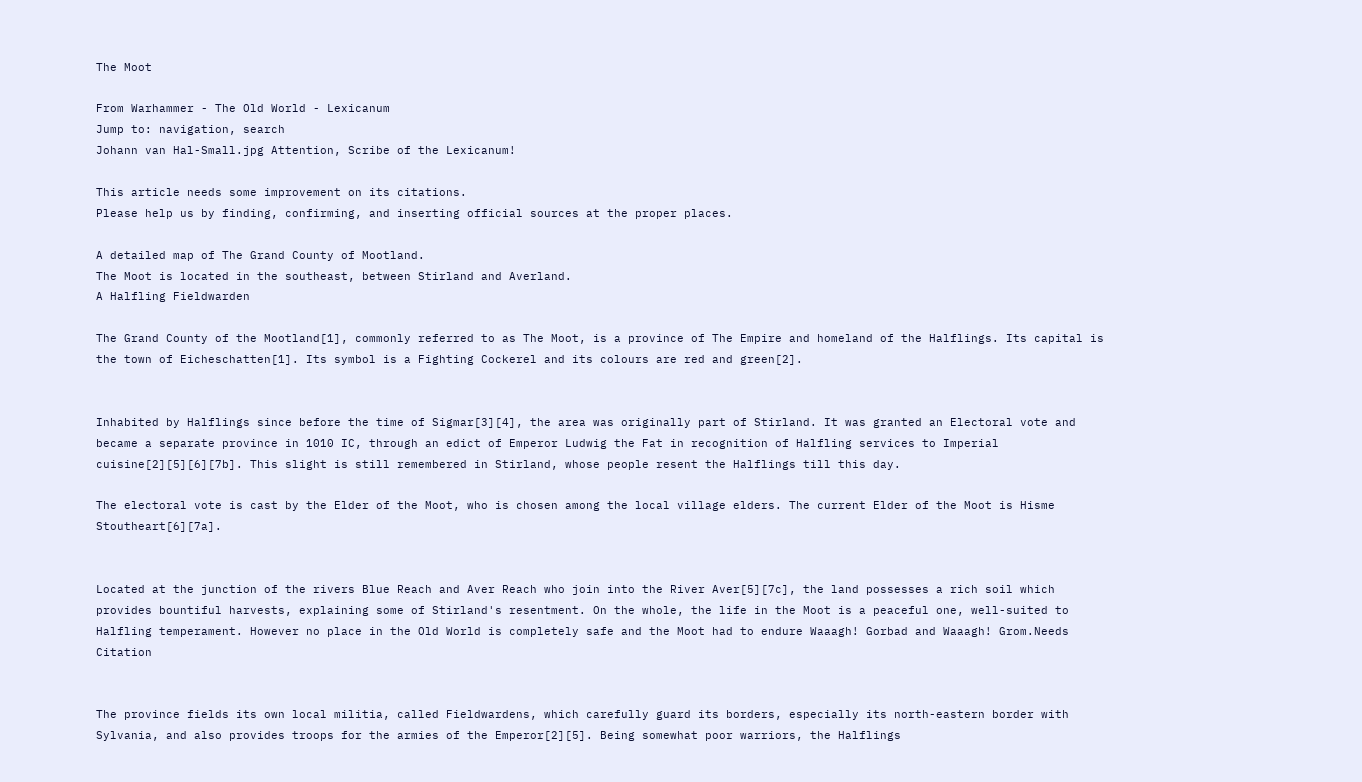The Moot

From Warhammer - The Old World - Lexicanum
Jump to: navigation, search
Johann van Hal-Small.jpg Attention, Scribe of the Lexicanum!

This article needs some improvement on its citations.
Please help us by finding, confirming, and inserting official sources at the proper places.

A detailed map of The Grand County of Mootland.
The Moot is located in the southeast, between Stirland and Averland.
A Halfling Fieldwarden

The Grand County of the Mootland[1], commonly referred to as The Moot, is a province of The Empire and homeland of the Halflings. Its capital is the town of Eicheschatten[1]. Its symbol is a Fighting Cockerel and its colours are red and green[2].


Inhabited by Halflings since before the time of Sigmar[3][4], the area was originally part of Stirland. It was granted an Electoral vote and became a separate province in 1010 IC, through an edict of Emperor Ludwig the Fat in recognition of Halfling services to Imperial cuisine[2][5][6][7b]. This slight is still remembered in Stirland, whose people resent the Halflings till this day.

The electoral vote is cast by the Elder of the Moot, who is chosen among the local village elders. The current Elder of the Moot is Hisme Stoutheart[6][7a].


Located at the junction of the rivers Blue Reach and Aver Reach who join into the River Aver[5][7c], the land possesses a rich soil which provides bountiful harvests, explaining some of Stirland's resentment. On the whole, the life in the Moot is a peaceful one, well-suited to Halfling temperament. However no place in the Old World is completely safe and the Moot had to endure Waaagh! Gorbad and Waaagh! Grom.Needs Citation


The province fields its own local militia, called Fieldwardens, which carefully guard its borders, especially its north-eastern border with Sylvania, and also provides troops for the armies of the Emperor[2][5]. Being somewhat poor warriors, the Halflings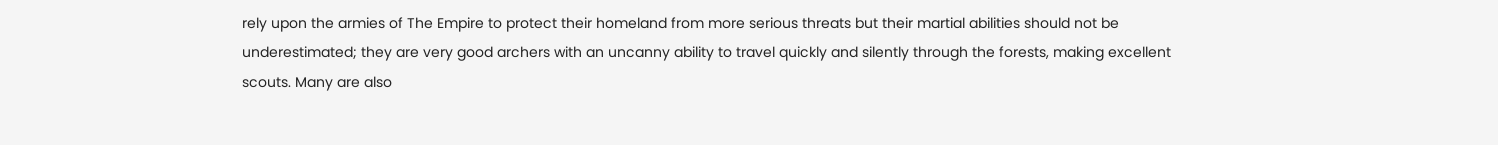rely upon the armies of The Empire to protect their homeland from more serious threats but their martial abilities should not be underestimated; they are very good archers with an uncanny ability to travel quickly and silently through the forests, making excellent scouts. Many are also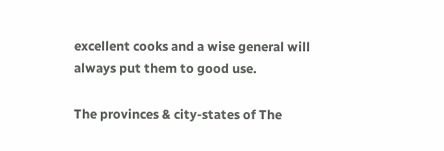excellent cooks and a wise general will always put them to good use.

The provinces & city-states of The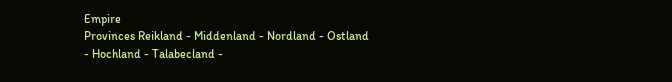Empire
Provinces Reikland - Middenland - Nordland - Ostland - Hochland - Talabecland -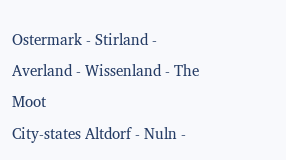Ostermark - Stirland - Averland - Wissenland - The Moot
City-states Altdorf - Nuln -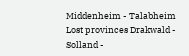Middenheim - Talabheim
Lost provinces Drakwald - Solland -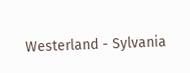Westerland - Sylvania